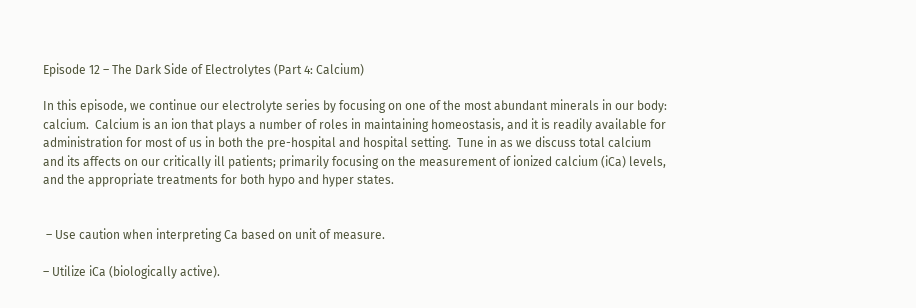Episode 12 – The Dark Side of Electrolytes (Part 4: Calcium)

In this episode, we continue our electrolyte series by focusing on one of the most abundant minerals in our body: calcium.  Calcium is an ion that plays a number of roles in maintaining homeostasis, and it is readily available for administration for most of us in both the pre-hospital and hospital setting.  Tune in as we discuss total calcium and its affects on our critically ill patients; primarily focusing on the measurement of ionized calcium (iCa) levels, and the appropriate treatments for both hypo and hyper states.


 – Use caution when interpreting Ca based on unit of measure.

– Utilize iCa (biologically active).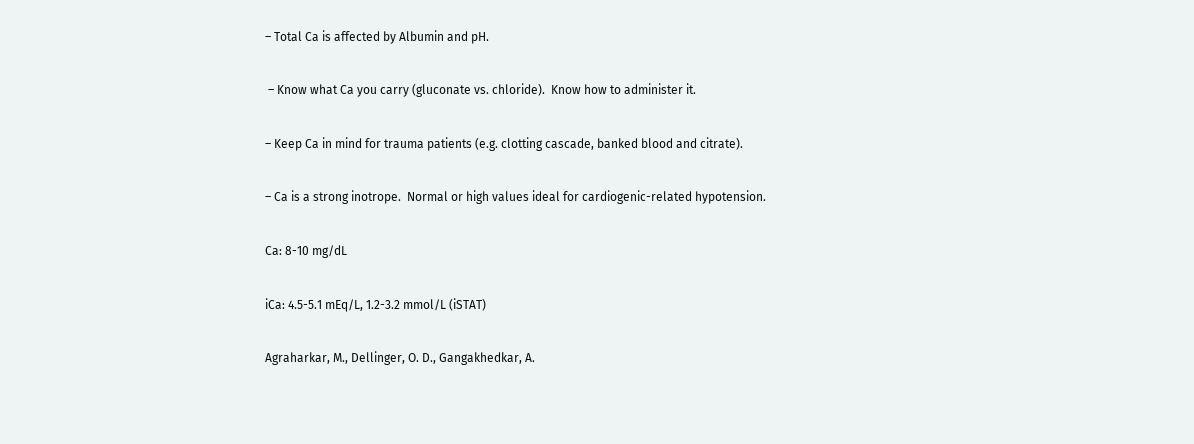– Total Ca is affected by Albumin and pH.

 – Know what Ca you carry (gluconate vs. chloride).  Know how to administer it.

– Keep Ca in mind for trauma patients (e.g. clotting cascade, banked blood and citrate).

– Ca is a strong inotrope.  Normal or high values ideal for cardiogenic-related hypotension.

Ca: 8-10 mg/dL

iCa: 4.5-5.1 mEq/L, 1.2-3.2 mmol/L (iSTAT)

Agraharkar, M., Dellinger, O. D., Gangakhedkar, A.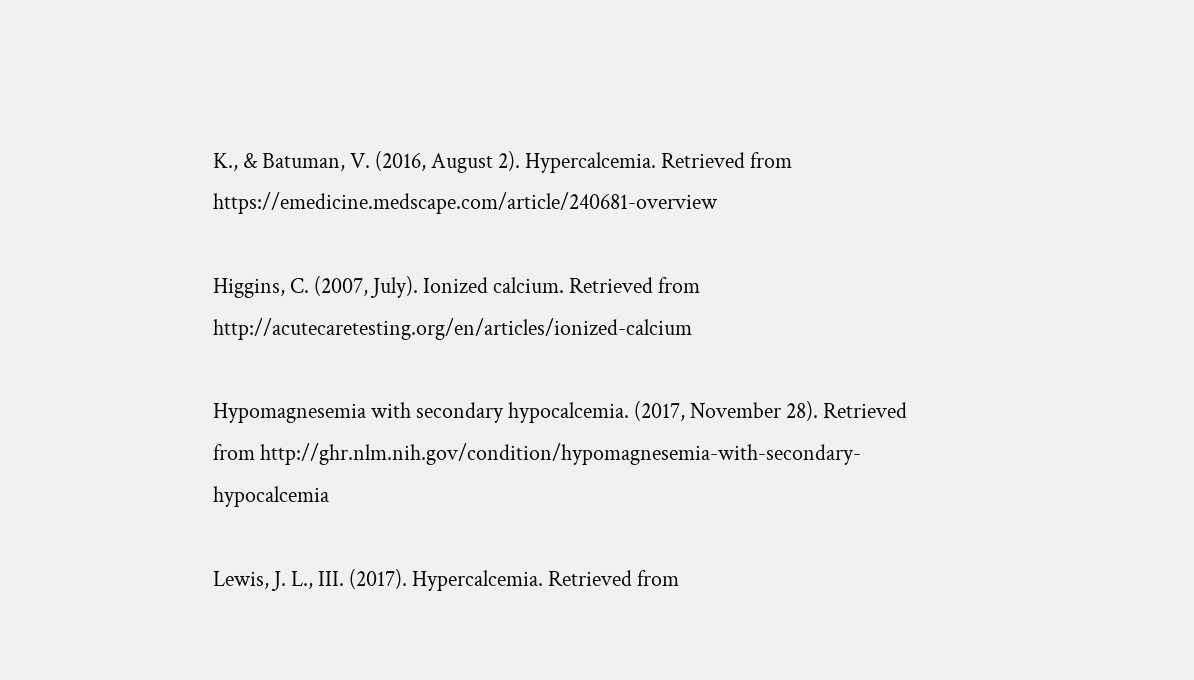K., & Batuman, V. (2016, August 2). Hypercalcemia. Retrieved from https://emedicine.medscape.com/article/240681-overview

Higgins, C. (2007, July). Ionized calcium. Retrieved from http://acutecaretesting.org/en/articles/ionized-calcium

Hypomagnesemia with secondary hypocalcemia. (2017, November 28). Retrieved from http://ghr.nlm.nih.gov/condition/hypomagnesemia-with-secondary-hypocalcemia

Lewis, J. L., III. (2017). Hypercalcemia. Retrieved from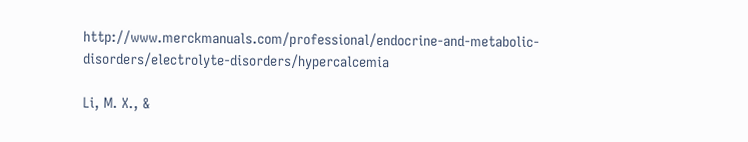http://www.merckmanuals.com/professional/endocrine-and-metabolic-disorders/electrolyte-disorders/hypercalcemia

Li, M. X., &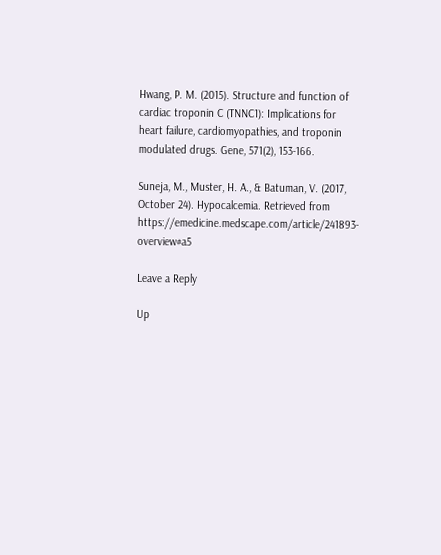Hwang, P. M. (2015). Structure and function of cardiac troponin C (TNNC1): Implications for heart failure, cardiomyopathies, and troponin modulated drugs. Gene, 571(2), 153-166.

Suneja, M., Muster, H. A., & Batuman, V. (2017, October 24). Hypocalcemia. Retrieved from https://emedicine.medscape.com/article/241893-overview#a5

Leave a Reply

Up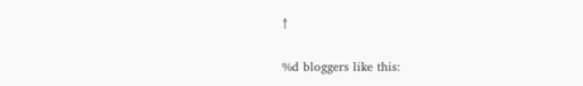↑

%d bloggers like this: